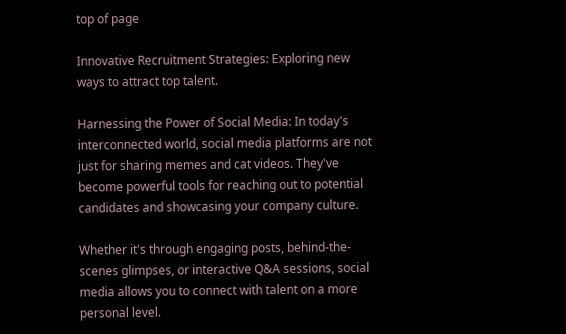top of page

Innovative Recruitment Strategies: Exploring new ways to attract top talent.

Harnessing the Power of Social Media: In today's interconnected world, social media platforms are not just for sharing memes and cat videos. They've become powerful tools for reaching out to potential candidates and showcasing your company culture.

Whether it's through engaging posts, behind-the-scenes glimpses, or interactive Q&A sessions, social media allows you to connect with talent on a more personal level.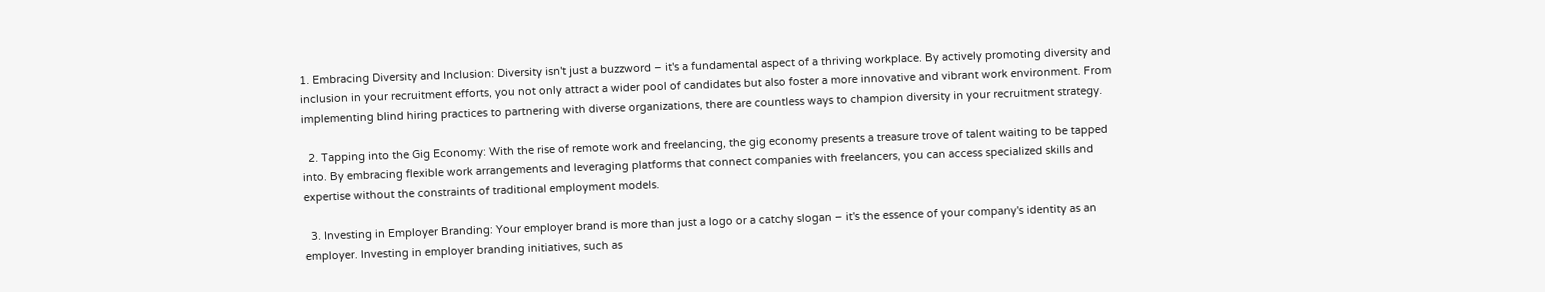1. Embracing Diversity and Inclusion: Diversity isn't just a buzzword – it's a fundamental aspect of a thriving workplace. By actively promoting diversity and inclusion in your recruitment efforts, you not only attract a wider pool of candidates but also foster a more innovative and vibrant work environment. From implementing blind hiring practices to partnering with diverse organizations, there are countless ways to champion diversity in your recruitment strategy.

  2. Tapping into the Gig Economy: With the rise of remote work and freelancing, the gig economy presents a treasure trove of talent waiting to be tapped into. By embracing flexible work arrangements and leveraging platforms that connect companies with freelancers, you can access specialized skills and expertise without the constraints of traditional employment models.

  3. Investing in Employer Branding: Your employer brand is more than just a logo or a catchy slogan – it's the essence of your company's identity as an employer. Investing in employer branding initiatives, such as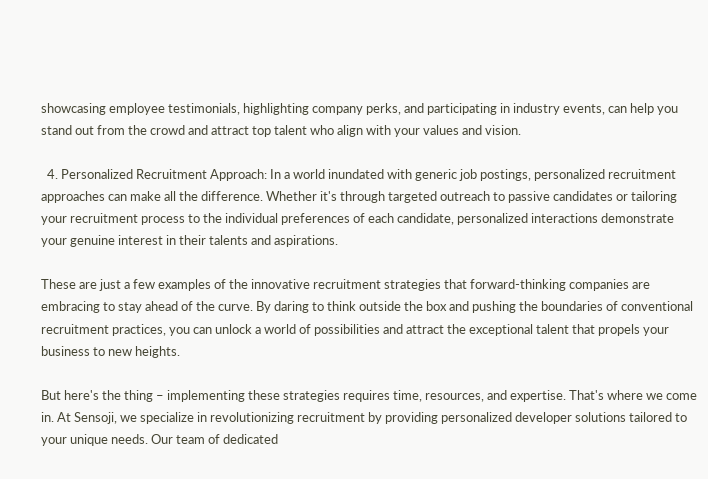showcasing employee testimonials, highlighting company perks, and participating in industry events, can help you stand out from the crowd and attract top talent who align with your values and vision.

  4. Personalized Recruitment Approach: In a world inundated with generic job postings, personalized recruitment approaches can make all the difference. Whether it's through targeted outreach to passive candidates or tailoring your recruitment process to the individual preferences of each candidate, personalized interactions demonstrate your genuine interest in their talents and aspirations.

These are just a few examples of the innovative recruitment strategies that forward-thinking companies are embracing to stay ahead of the curve. By daring to think outside the box and pushing the boundaries of conventional recruitment practices, you can unlock a world of possibilities and attract the exceptional talent that propels your business to new heights.

But here's the thing – implementing these strategies requires time, resources, and expertise. That's where we come in. At Sensoji, we specialize in revolutionizing recruitment by providing personalized developer solutions tailored to your unique needs. Our team of dedicated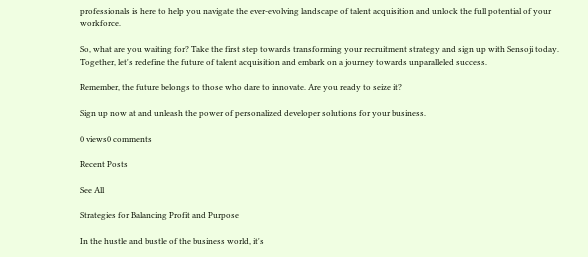professionals is here to help you navigate the ever-evolving landscape of talent acquisition and unlock the full potential of your workforce.

So, what are you waiting for? Take the first step towards transforming your recruitment strategy and sign up with Sensoji today. Together, let's redefine the future of talent acquisition and embark on a journey towards unparalleled success.

Remember, the future belongs to those who dare to innovate. Are you ready to seize it?

Sign up now at and unleash the power of personalized developer solutions for your business.

0 views0 comments

Recent Posts

See All

Strategies for Balancing Profit and Purpose

In the hustle and bustle of the business world, it's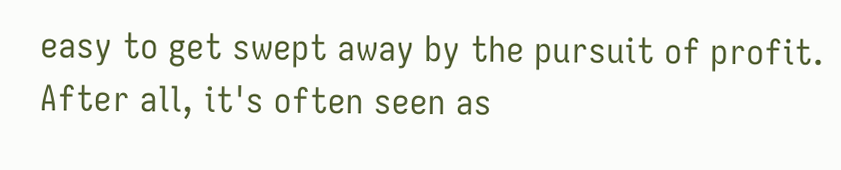easy to get swept away by the pursuit of profit. After all, it's often seen as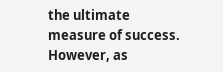the ultimate measure of success. However, as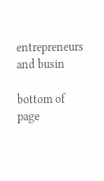entrepreneurs and busin

bottom of page